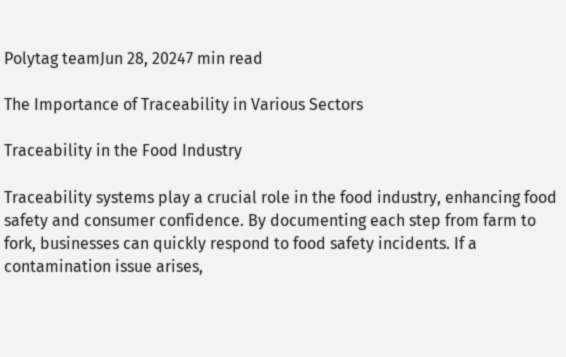Polytag teamJun 28, 20247 min read

The Importance of Traceability in Various Sectors

Traceability in the Food Industry

Traceability systems play a crucial role in the food industry, enhancing food safety and consumer confidence. By documenting each step from farm to fork, businesses can quickly respond to food safety incidents. If a contamination issue arises,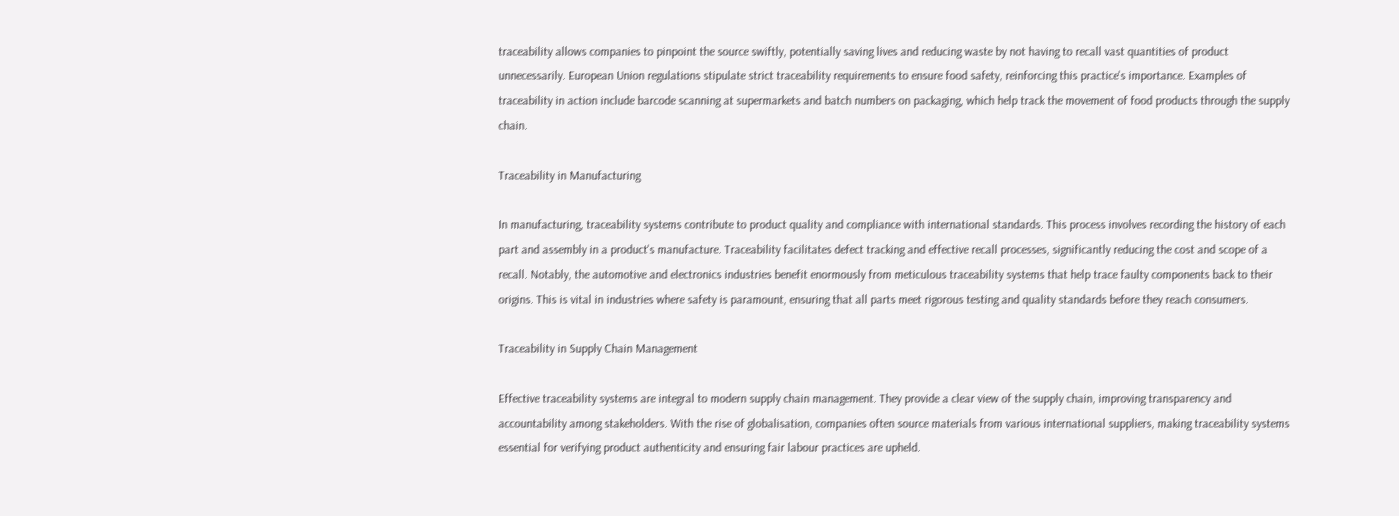traceability allows companies to pinpoint the source swiftly, potentially saving lives and reducing waste by not having to recall vast quantities of product unnecessarily. European Union regulations stipulate strict traceability requirements to ensure food safety, reinforcing this practice's importance. Examples of traceability in action include barcode scanning at supermarkets and batch numbers on packaging, which help track the movement of food products through the supply chain.

Traceability in Manufacturing

In manufacturing, traceability systems contribute to product quality and compliance with international standards. This process involves recording the history of each part and assembly in a product's manufacture. Traceability facilitates defect tracking and effective recall processes, significantly reducing the cost and scope of a recall. Notably, the automotive and electronics industries benefit enormously from meticulous traceability systems that help trace faulty components back to their origins. This is vital in industries where safety is paramount, ensuring that all parts meet rigorous testing and quality standards before they reach consumers.

Traceability in Supply Chain Management

Effective traceability systems are integral to modern supply chain management. They provide a clear view of the supply chain, improving transparency and accountability among stakeholders. With the rise of globalisation, companies often source materials from various international suppliers, making traceability systems essential for verifying product authenticity and ensuring fair labour practices are upheld.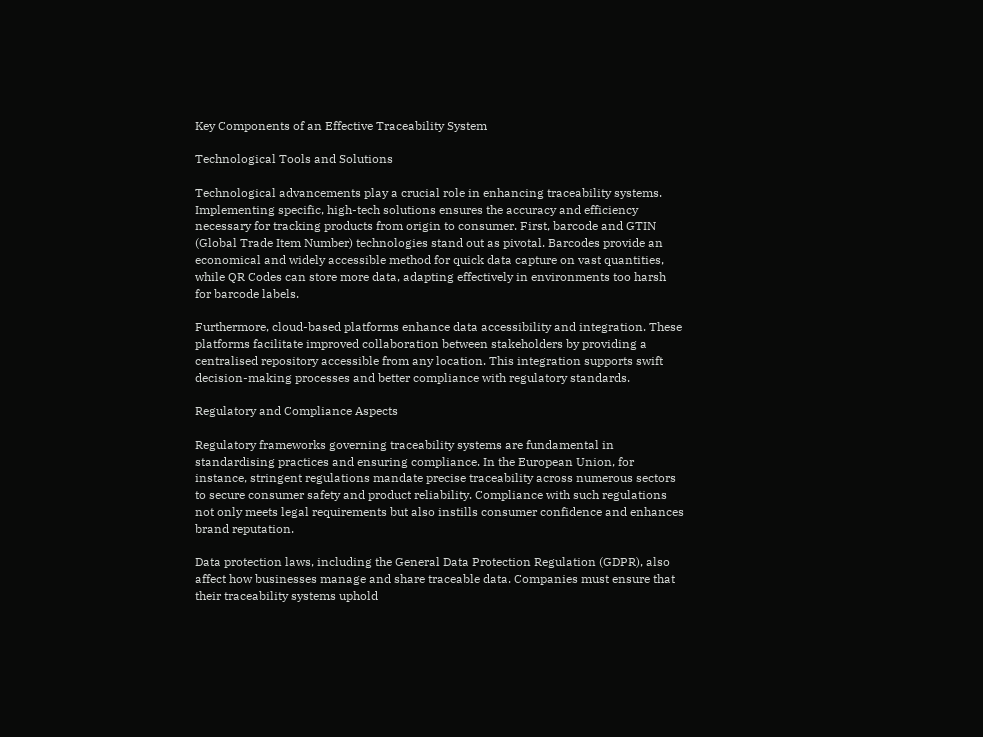Key Components of an Effective Traceability System

Technological Tools and Solutions

Technological advancements play a crucial role in enhancing traceability systems. Implementing specific, high-tech solutions ensures the accuracy and efficiency necessary for tracking products from origin to consumer. First, barcode and GTIN (Global Trade Item Number) technologies stand out as pivotal. Barcodes provide an economical and widely accessible method for quick data capture on vast quantities, while QR Codes can store more data, adapting effectively in environments too harsh for barcode labels.

Furthermore, cloud-based platforms enhance data accessibility and integration. These platforms facilitate improved collaboration between stakeholders by providing a centralised repository accessible from any location. This integration supports swift decision-making processes and better compliance with regulatory standards.

Regulatory and Compliance Aspects

Regulatory frameworks governing traceability systems are fundamental in standardising practices and ensuring compliance. In the European Union, for instance, stringent regulations mandate precise traceability across numerous sectors to secure consumer safety and product reliability. Compliance with such regulations not only meets legal requirements but also instills consumer confidence and enhances brand reputation.

Data protection laws, including the General Data Protection Regulation (GDPR), also affect how businesses manage and share traceable data. Companies must ensure that their traceability systems uphold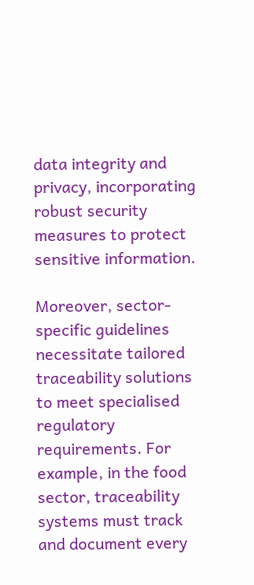data integrity and privacy, incorporating robust security measures to protect sensitive information.

Moreover, sector-specific guidelines necessitate tailored traceability solutions to meet specialised regulatory requirements. For example, in the food sector, traceability systems must track and document every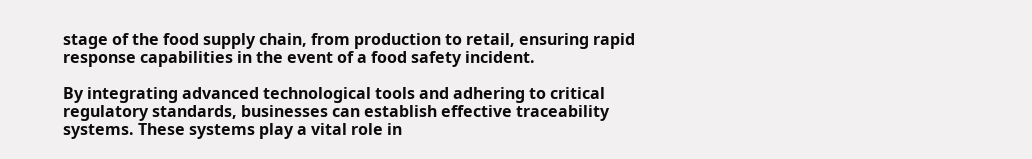stage of the food supply chain, from production to retail, ensuring rapid response capabilities in the event of a food safety incident.

By integrating advanced technological tools and adhering to critical regulatory standards, businesses can establish effective traceability systems. These systems play a vital role in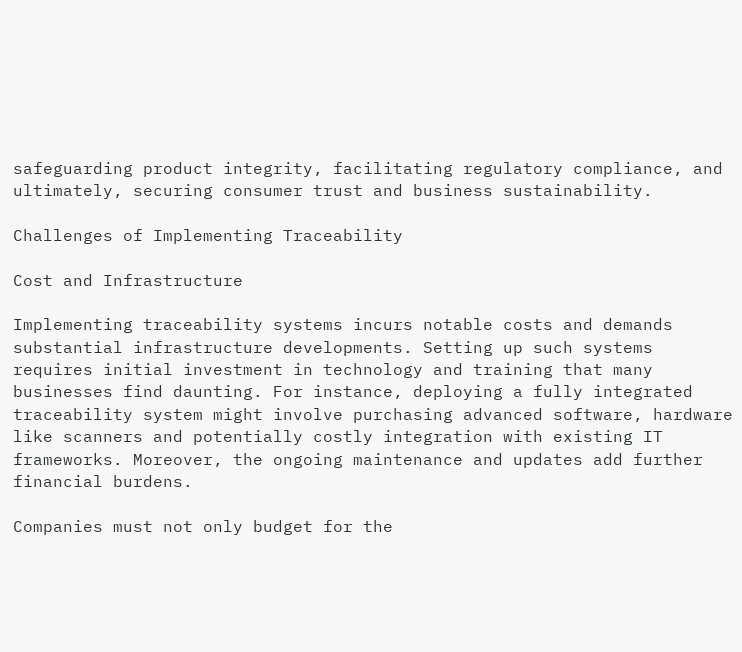safeguarding product integrity, facilitating regulatory compliance, and ultimately, securing consumer trust and business sustainability.

Challenges of Implementing Traceability

Cost and Infrastructure

Implementing traceability systems incurs notable costs and demands substantial infrastructure developments. Setting up such systems requires initial investment in technology and training that many businesses find daunting. For instance, deploying a fully integrated traceability system might involve purchasing advanced software, hardware like scanners and potentially costly integration with existing IT frameworks. Moreover, the ongoing maintenance and updates add further financial burdens.

Companies must not only budget for the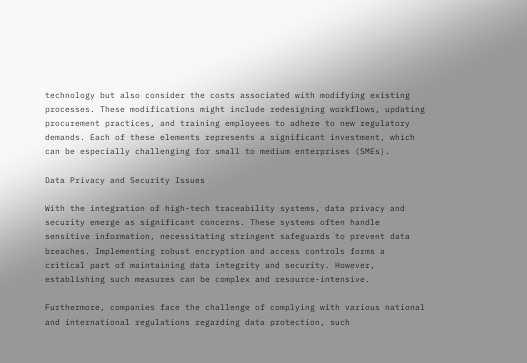technology but also consider the costs associated with modifying existing processes. These modifications might include redesigning workflows, updating procurement practices, and training employees to adhere to new regulatory demands. Each of these elements represents a significant investment, which can be especially challenging for small to medium enterprises (SMEs).

Data Privacy and Security Issues

With the integration of high-tech traceability systems, data privacy and security emerge as significant concerns. These systems often handle sensitive information, necessitating stringent safeguards to prevent data breaches. Implementing robust encryption and access controls forms a critical part of maintaining data integrity and security. However, establishing such measures can be complex and resource-intensive.

Furthermore, companies face the challenge of complying with various national and international regulations regarding data protection, such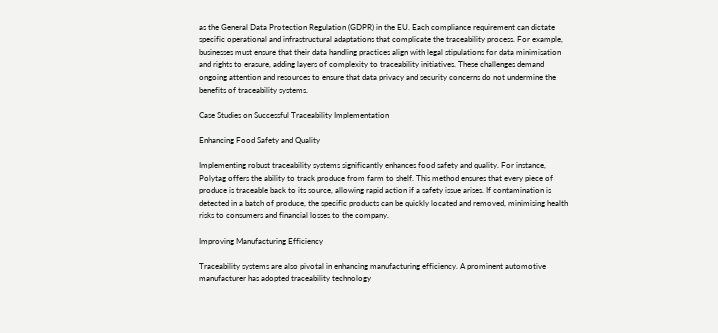as the General Data Protection Regulation (GDPR) in the EU. Each compliance requirement can dictate specific operational and infrastructural adaptations that complicate the traceability process. For example, businesses must ensure that their data handling practices align with legal stipulations for data minimisation and rights to erasure, adding layers of complexity to traceability initiatives. These challenges demand ongoing attention and resources to ensure that data privacy and security concerns do not undermine the benefits of traceability systems.

Case Studies on Successful Traceability Implementation

Enhancing Food Safety and Quality

Implementing robust traceability systems significantly enhances food safety and quality. For instance, Polytag offers the ability to track produce from farm to shelf. This method ensures that every piece of produce is traceable back to its source, allowing rapid action if a safety issue arises. If contamination is detected in a batch of produce, the specific products can be quickly located and removed, minimising health risks to consumers and financial losses to the company.

Improving Manufacturing Efficiency

Traceability systems are also pivotal in enhancing manufacturing efficiency. A prominent automotive manufacturer has adopted traceability technology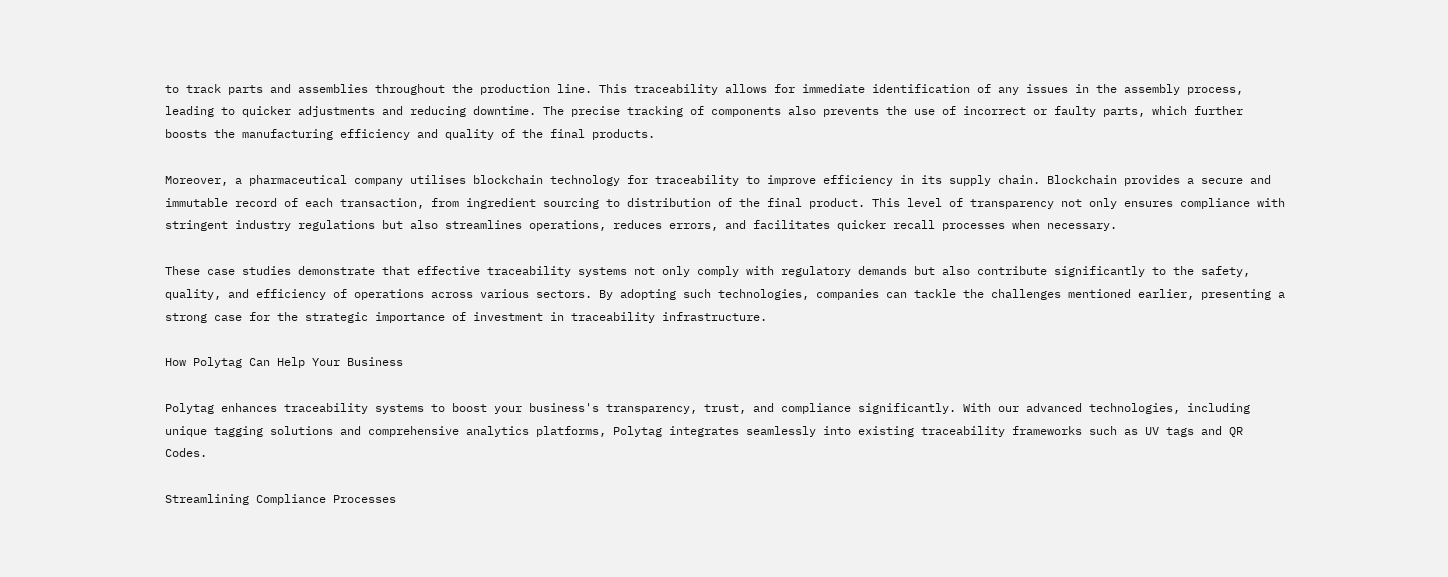to track parts and assemblies throughout the production line. This traceability allows for immediate identification of any issues in the assembly process, leading to quicker adjustments and reducing downtime. The precise tracking of components also prevents the use of incorrect or faulty parts, which further boosts the manufacturing efficiency and quality of the final products.

Moreover, a pharmaceutical company utilises blockchain technology for traceability to improve efficiency in its supply chain. Blockchain provides a secure and immutable record of each transaction, from ingredient sourcing to distribution of the final product. This level of transparency not only ensures compliance with stringent industry regulations but also streamlines operations, reduces errors, and facilitates quicker recall processes when necessary.

These case studies demonstrate that effective traceability systems not only comply with regulatory demands but also contribute significantly to the safety, quality, and efficiency of operations across various sectors. By adopting such technologies, companies can tackle the challenges mentioned earlier, presenting a strong case for the strategic importance of investment in traceability infrastructure.

How Polytag Can Help Your Business

Polytag enhances traceability systems to boost your business's transparency, trust, and compliance significantly. With our advanced technologies, including unique tagging solutions and comprehensive analytics platforms, Polytag integrates seamlessly into existing traceability frameworks such as UV tags and QR Codes.

Streamlining Compliance Processes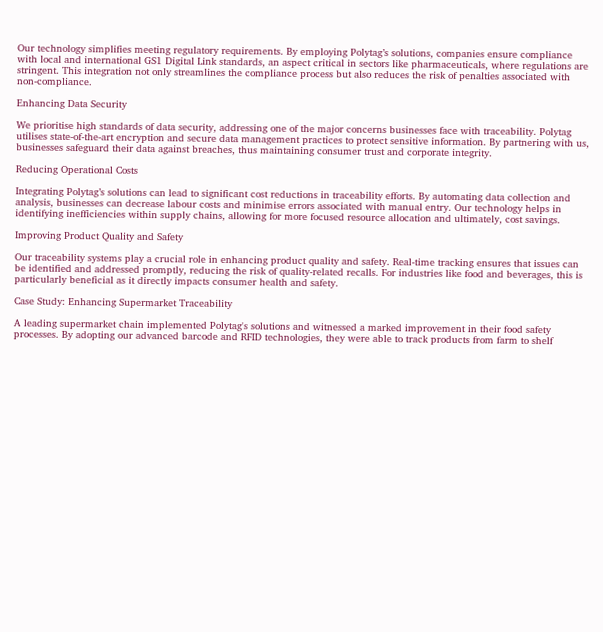Our technology simplifies meeting regulatory requirements. By employing Polytag’s solutions, companies ensure compliance with local and international GS1 Digital Link standards, an aspect critical in sectors like pharmaceuticals, where regulations are stringent. This integration not only streamlines the compliance process but also reduces the risk of penalties associated with non-compliance.

Enhancing Data Security

We prioritise high standards of data security, addressing one of the major concerns businesses face with traceability. Polytag utilises state-of-the-art encryption and secure data management practices to protect sensitive information. By partnering with us, businesses safeguard their data against breaches, thus maintaining consumer trust and corporate integrity.

Reducing Operational Costs

Integrating Polytag’s solutions can lead to significant cost reductions in traceability efforts. By automating data collection and analysis, businesses can decrease labour costs and minimise errors associated with manual entry. Our technology helps in identifying inefficiencies within supply chains, allowing for more focused resource allocation and ultimately, cost savings.

Improving Product Quality and Safety

Our traceability systems play a crucial role in enhancing product quality and safety. Real-time tracking ensures that issues can be identified and addressed promptly, reducing the risk of quality-related recalls. For industries like food and beverages, this is particularly beneficial as it directly impacts consumer health and safety.

Case Study: Enhancing Supermarket Traceability

A leading supermarket chain implemented Polytag's solutions and witnessed a marked improvement in their food safety processes. By adopting our advanced barcode and RFID technologies, they were able to track products from farm to shelf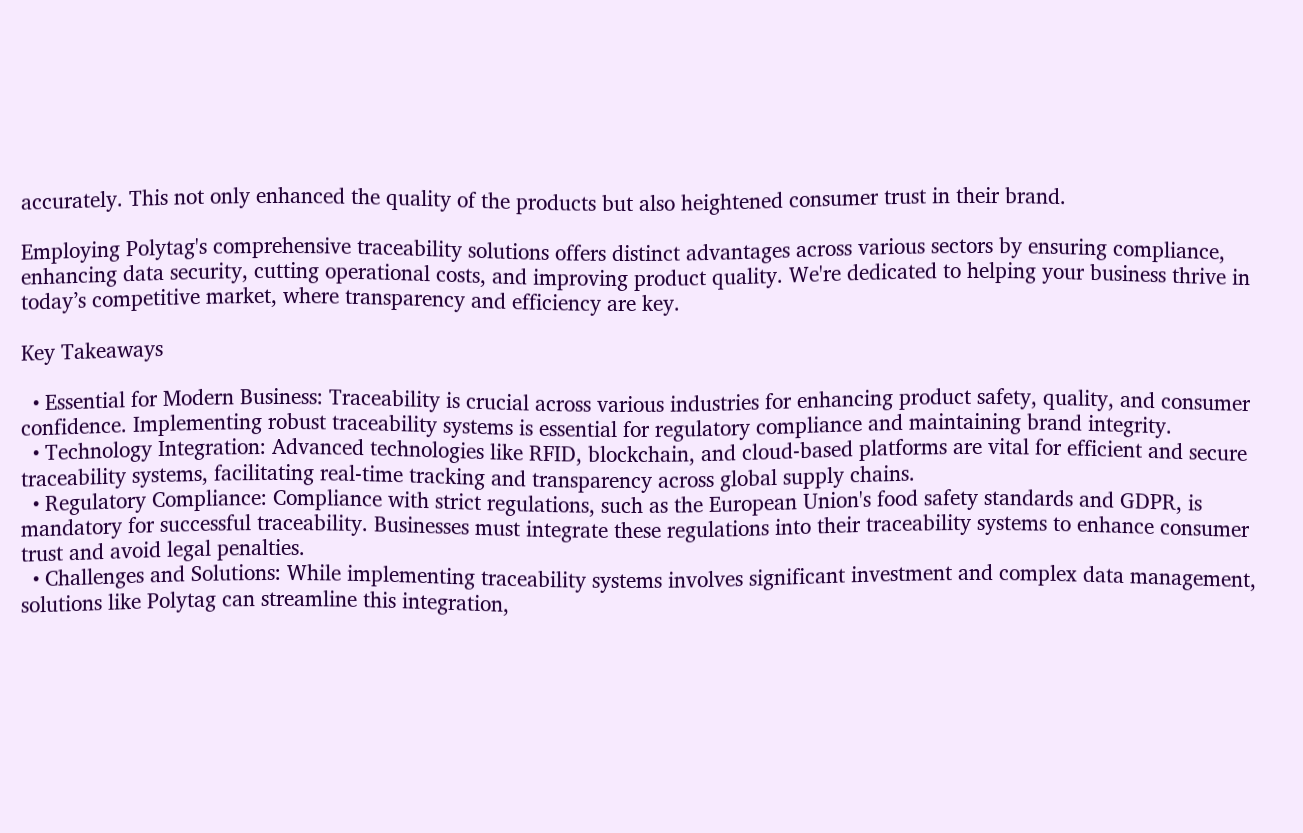accurately. This not only enhanced the quality of the products but also heightened consumer trust in their brand.

Employing Polytag's comprehensive traceability solutions offers distinct advantages across various sectors by ensuring compliance, enhancing data security, cutting operational costs, and improving product quality. We're dedicated to helping your business thrive in today’s competitive market, where transparency and efficiency are key.

Key Takeaways

  • Essential for Modern Business: Traceability is crucial across various industries for enhancing product safety, quality, and consumer confidence. Implementing robust traceability systems is essential for regulatory compliance and maintaining brand integrity.
  • Technology Integration: Advanced technologies like RFID, blockchain, and cloud-based platforms are vital for efficient and secure traceability systems, facilitating real-time tracking and transparency across global supply chains.
  • Regulatory Compliance: Compliance with strict regulations, such as the European Union's food safety standards and GDPR, is mandatory for successful traceability. Businesses must integrate these regulations into their traceability systems to enhance consumer trust and avoid legal penalties.
  • Challenges and Solutions: While implementing traceability systems involves significant investment and complex data management, solutions like Polytag can streamline this integration,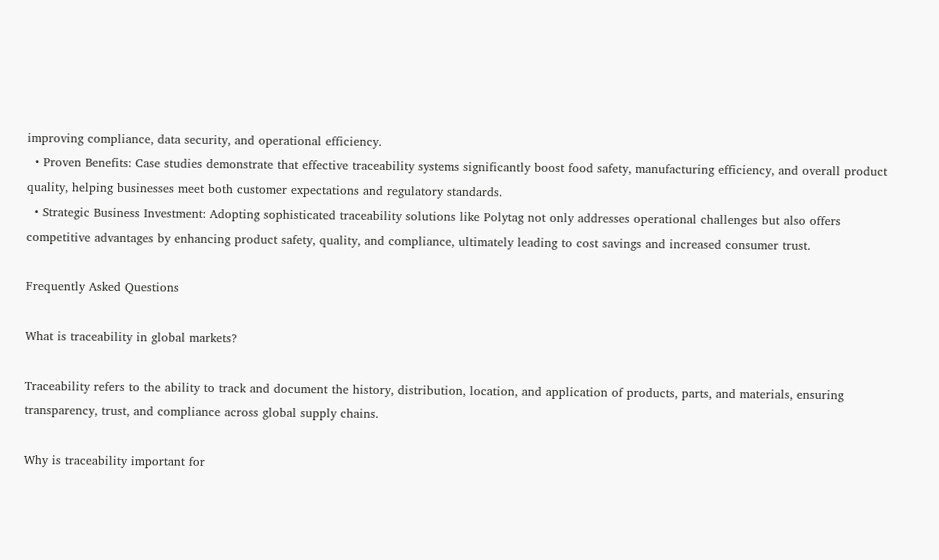improving compliance, data security, and operational efficiency.
  • Proven Benefits: Case studies demonstrate that effective traceability systems significantly boost food safety, manufacturing efficiency, and overall product quality, helping businesses meet both customer expectations and regulatory standards.
  • Strategic Business Investment: Adopting sophisticated traceability solutions like Polytag not only addresses operational challenges but also offers competitive advantages by enhancing product safety, quality, and compliance, ultimately leading to cost savings and increased consumer trust.

Frequently Asked Questions

What is traceability in global markets?

Traceability refers to the ability to track and document the history, distribution, location, and application of products, parts, and materials, ensuring transparency, trust, and compliance across global supply chains.

Why is traceability important for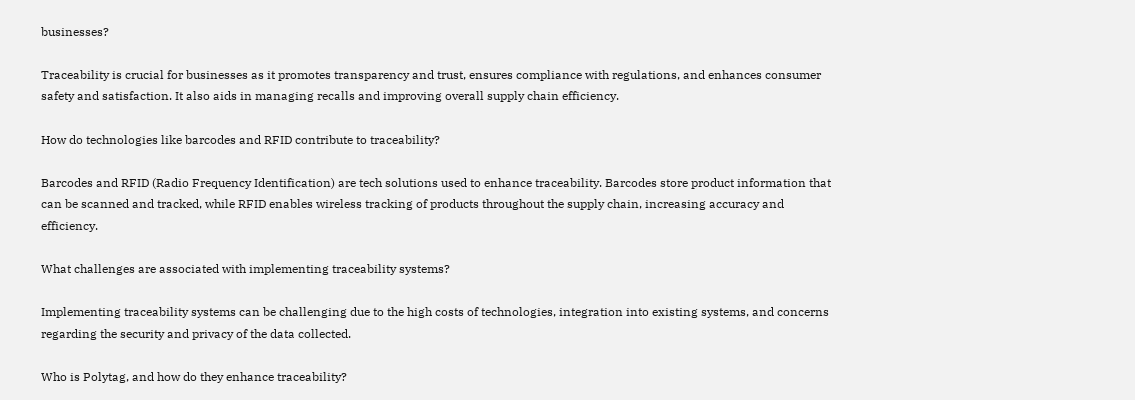businesses?

Traceability is crucial for businesses as it promotes transparency and trust, ensures compliance with regulations, and enhances consumer safety and satisfaction. It also aids in managing recalls and improving overall supply chain efficiency.

How do technologies like barcodes and RFID contribute to traceability?

Barcodes and RFID (Radio Frequency Identification) are tech solutions used to enhance traceability. Barcodes store product information that can be scanned and tracked, while RFID enables wireless tracking of products throughout the supply chain, increasing accuracy and efficiency.

What challenges are associated with implementing traceability systems?

Implementing traceability systems can be challenging due to the high costs of technologies, integration into existing systems, and concerns regarding the security and privacy of the data collected.

Who is Polytag, and how do they enhance traceability?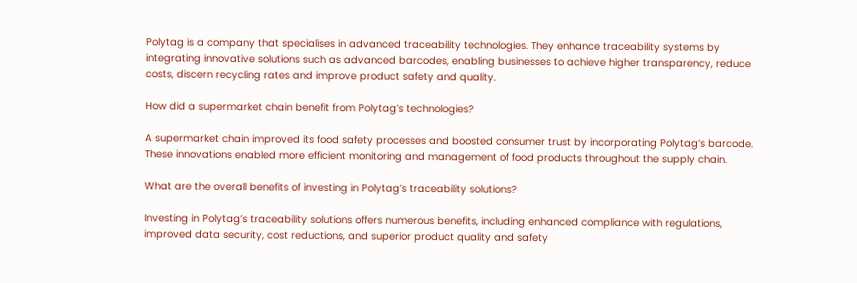Polytag is a company that specialises in advanced traceability technologies. They enhance traceability systems by integrating innovative solutions such as advanced barcodes, enabling businesses to achieve higher transparency, reduce costs, discern recycling rates and improve product safety and quality.

How did a supermarket chain benefit from Polytag’s technologies?

A supermarket chain improved its food safety processes and boosted consumer trust by incorporating Polytag’s barcode. These innovations enabled more efficient monitoring and management of food products throughout the supply chain.

What are the overall benefits of investing in Polytag’s traceability solutions?

Investing in Polytag’s traceability solutions offers numerous benefits, including enhanced compliance with regulations, improved data security, cost reductions, and superior product quality and safety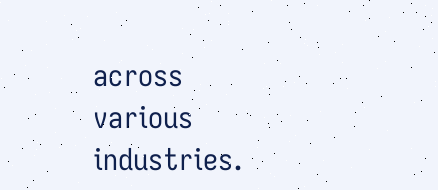across various industries.